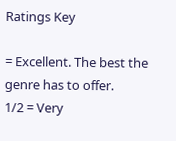Ratings Key

= Excellent. The best the genre has to offer.
1/2 = Very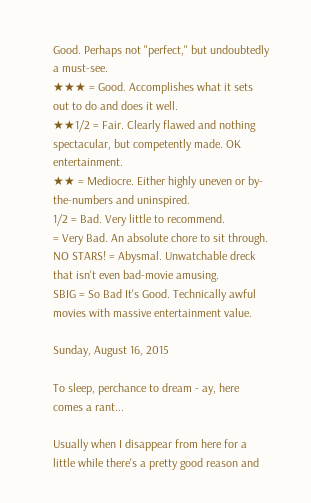Good. Perhaps not "perfect," but undoubtedly a must-see.
★★★ = Good. Accomplishes what it sets out to do and does it well.
★★1/2 = Fair. Clearly flawed and nothing spectacular, but competently made. OK entertainment.
★★ = Mediocre. Either highly uneven or by-the-numbers and uninspired.
1/2 = Bad. Very little to recommend.
= Very Bad. An absolute chore to sit through.
NO STARS! = Abysmal. Unwatchable dreck that isn't even bad-movie amusing.
SBIG = So Bad It's Good. Technically awful movies with massive entertainment value.

Sunday, August 16, 2015

To sleep, perchance to dream - ay, here comes a rant...

Usually when I disappear from here for a little while there's a pretty good reason and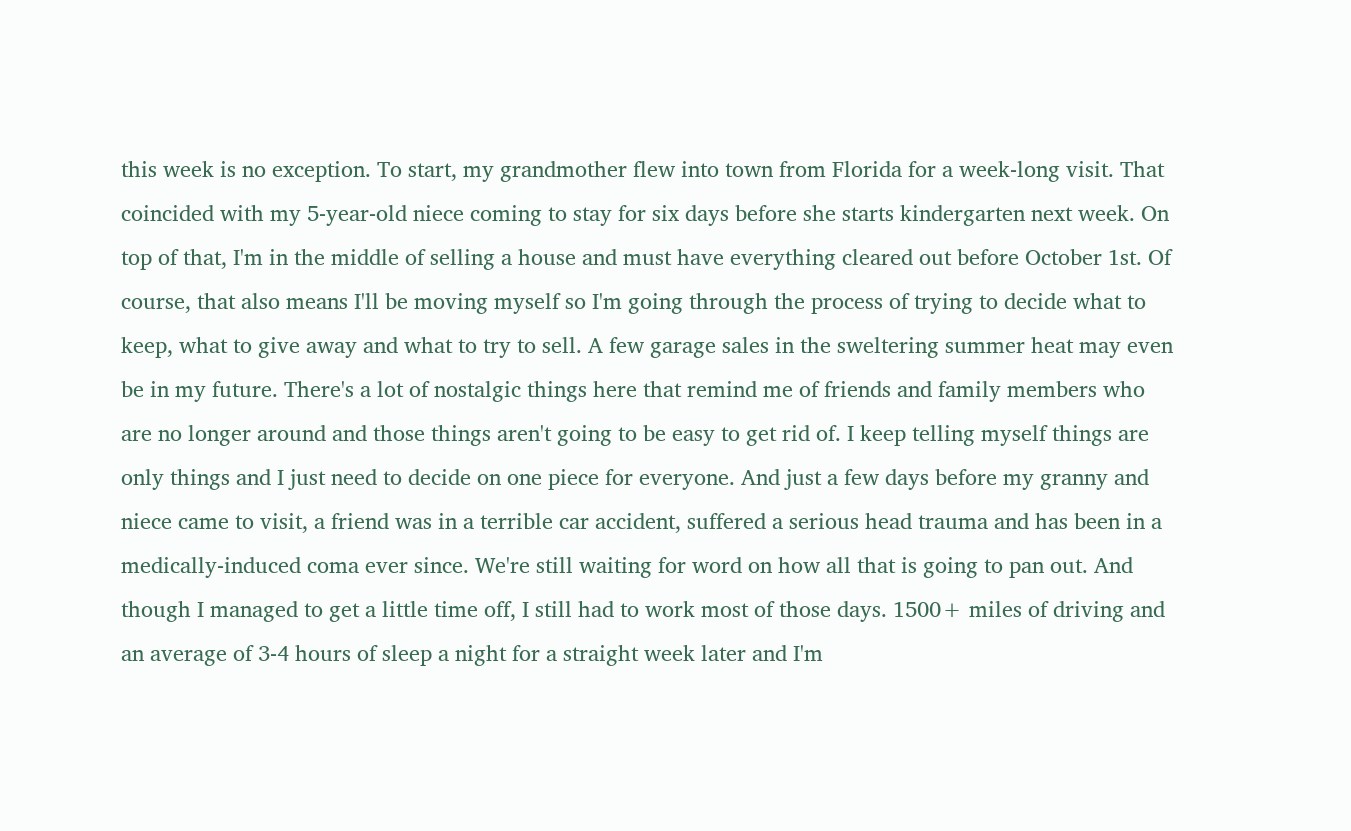this week is no exception. To start, my grandmother flew into town from Florida for a week-long visit. That coincided with my 5-year-old niece coming to stay for six days before she starts kindergarten next week. On top of that, I'm in the middle of selling a house and must have everything cleared out before October 1st. Of course, that also means I'll be moving myself so I'm going through the process of trying to decide what to keep, what to give away and what to try to sell. A few garage sales in the sweltering summer heat may even be in my future. There's a lot of nostalgic things here that remind me of friends and family members who are no longer around and those things aren't going to be easy to get rid of. I keep telling myself things are only things and I just need to decide on one piece for everyone. And just a few days before my granny and niece came to visit, a friend was in a terrible car accident, suffered a serious head trauma and has been in a medically-induced coma ever since. We're still waiting for word on how all that is going to pan out. And though I managed to get a little time off, I still had to work most of those days. 1500+ miles of driving and an average of 3-4 hours of sleep a night for a straight week later and I'm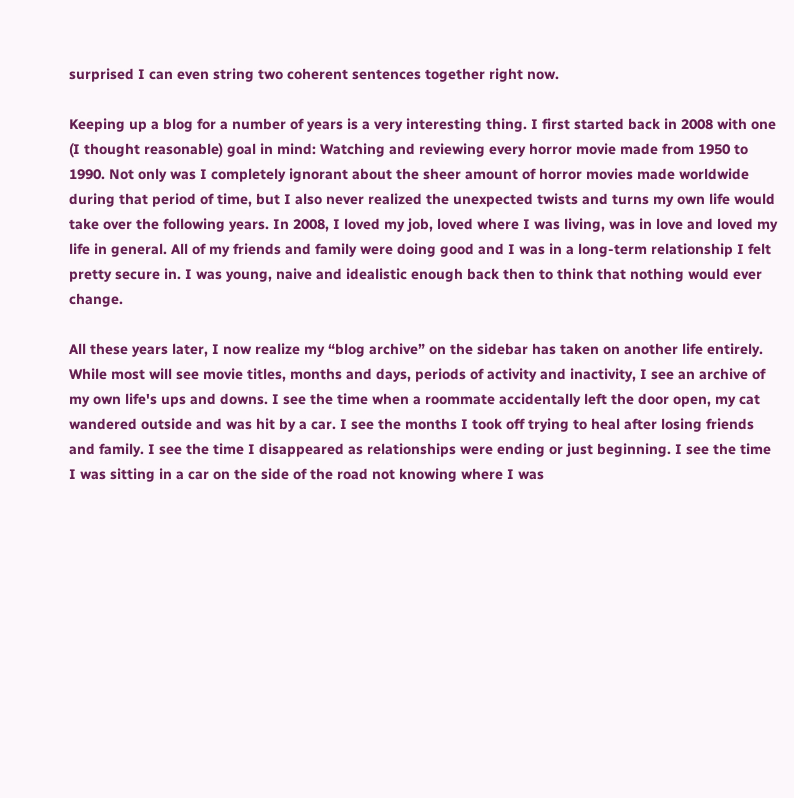surprised I can even string two coherent sentences together right now.

Keeping up a blog for a number of years is a very interesting thing. I first started back in 2008 with one (I thought reasonable) goal in mind: Watching and reviewing every horror movie made from 1950 to 1990. Not only was I completely ignorant about the sheer amount of horror movies made worldwide during that period of time, but I also never realized the unexpected twists and turns my own life would take over the following years. In 2008, I loved my job, loved where I was living, was in love and loved my life in general. All of my friends and family were doing good and I was in a long-term relationship I felt pretty secure in. I was young, naive and idealistic enough back then to think that nothing would ever change.

All these years later, I now realize my “blog archive” on the sidebar has taken on another life entirely. While most will see movie titles, months and days, periods of activity and inactivity, I see an archive of my own life's ups and downs. I see the time when a roommate accidentally left the door open, my cat wandered outside and was hit by a car. I see the months I took off trying to heal after losing friends and family. I see the time I disappeared as relationships were ending or just beginning. I see the time I was sitting in a car on the side of the road not knowing where I was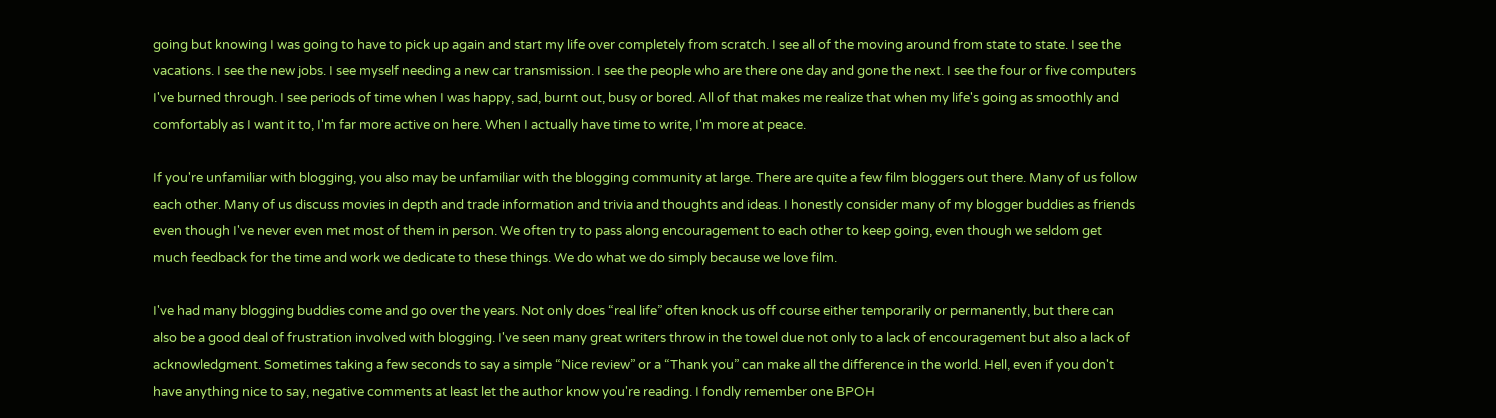going but knowing I was going to have to pick up again and start my life over completely from scratch. I see all of the moving around from state to state. I see the vacations. I see the new jobs. I see myself needing a new car transmission. I see the people who are there one day and gone the next. I see the four or five computers I've burned through. I see periods of time when I was happy, sad, burnt out, busy or bored. All of that makes me realize that when my life's going as smoothly and comfortably as I want it to, I'm far more active on here. When I actually have time to write, I'm more at peace.

If you're unfamiliar with blogging, you also may be unfamiliar with the blogging community at large. There are quite a few film bloggers out there. Many of us follow each other. Many of us discuss movies in depth and trade information and trivia and thoughts and ideas. I honestly consider many of my blogger buddies as friends even though I've never even met most of them in person. We often try to pass along encouragement to each other to keep going, even though we seldom get much feedback for the time and work we dedicate to these things. We do what we do simply because we love film.

I've had many blogging buddies come and go over the years. Not only does “real life” often knock us off course either temporarily or permanently, but there can also be a good deal of frustration involved with blogging. I've seen many great writers throw in the towel due not only to a lack of encouragement but also a lack of acknowledgment. Sometimes taking a few seconds to say a simple “Nice review” or a “Thank you” can make all the difference in the world. Hell, even if you don't have anything nice to say, negative comments at least let the author know you're reading. I fondly remember one BPOH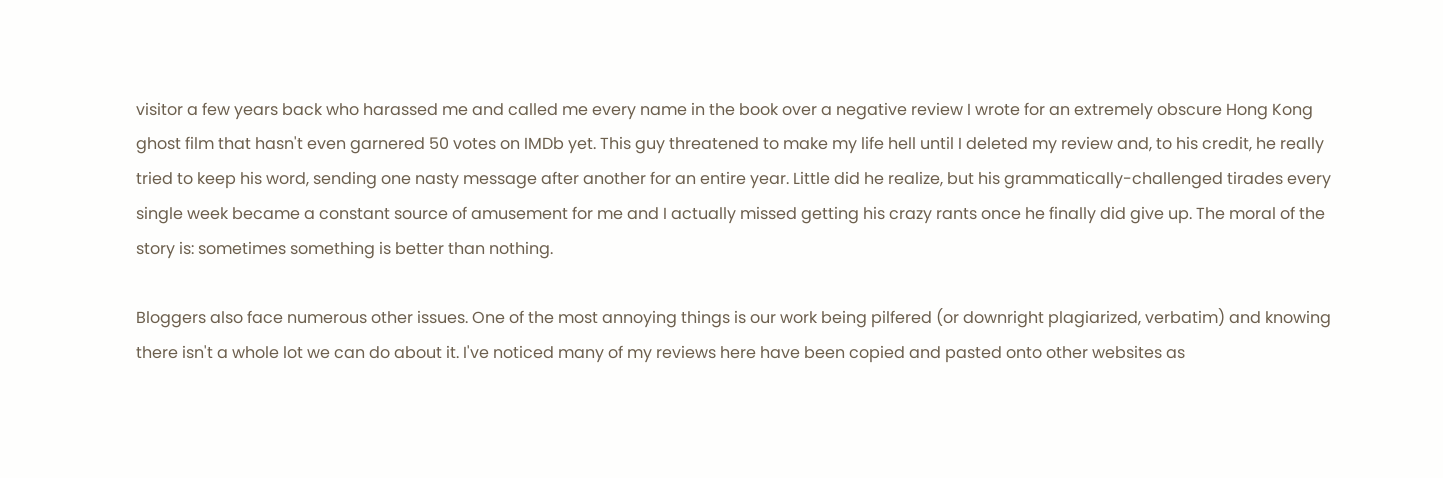visitor a few years back who harassed me and called me every name in the book over a negative review I wrote for an extremely obscure Hong Kong ghost film that hasn't even garnered 50 votes on IMDb yet. This guy threatened to make my life hell until I deleted my review and, to his credit, he really tried to keep his word, sending one nasty message after another for an entire year. Little did he realize, but his grammatically-challenged tirades every single week became a constant source of amusement for me and I actually missed getting his crazy rants once he finally did give up. The moral of the story is: sometimes something is better than nothing.

Bloggers also face numerous other issues. One of the most annoying things is our work being pilfered (or downright plagiarized, verbatim) and knowing there isn't a whole lot we can do about it. I've noticed many of my reviews here have been copied and pasted onto other websites as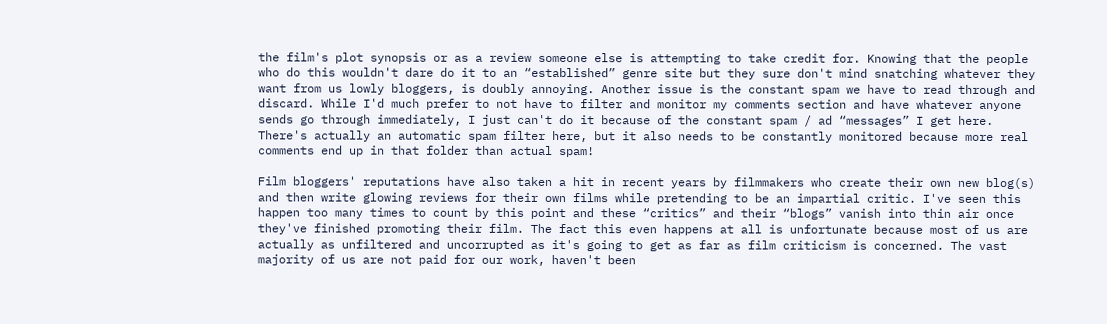the film's plot synopsis or as a review someone else is attempting to take credit for. Knowing that the people who do this wouldn't dare do it to an “established” genre site but they sure don't mind snatching whatever they want from us lowly bloggers, is doubly annoying. Another issue is the constant spam we have to read through and discard. While I'd much prefer to not have to filter and monitor my comments section and have whatever anyone sends go through immediately, I just can't do it because of the constant spam / ad “messages” I get here. There's actually an automatic spam filter here, but it also needs to be constantly monitored because more real comments end up in that folder than actual spam!

Film bloggers' reputations have also taken a hit in recent years by filmmakers who create their own new blog(s) and then write glowing reviews for their own films while pretending to be an impartial critic. I've seen this happen too many times to count by this point and these “critics” and their “blogs” vanish into thin air once they've finished promoting their film. The fact this even happens at all is unfortunate because most of us are actually as unfiltered and uncorrupted as it's going to get as far as film criticism is concerned. The vast majority of us are not paid for our work, haven't been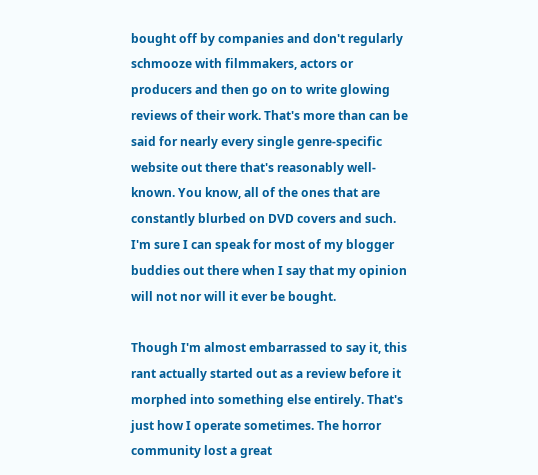bought off by companies and don't regularly schmooze with filmmakers, actors or producers and then go on to write glowing reviews of their work. That's more than can be said for nearly every single genre-specific website out there that's reasonably well-known. You know, all of the ones that are constantly blurbed on DVD covers and such. I'm sure I can speak for most of my blogger buddies out there when I say that my opinion will not nor will it ever be bought.

Though I'm almost embarrassed to say it, this rant actually started out as a review before it morphed into something else entirely. That's just how I operate sometimes. The horror community lost a great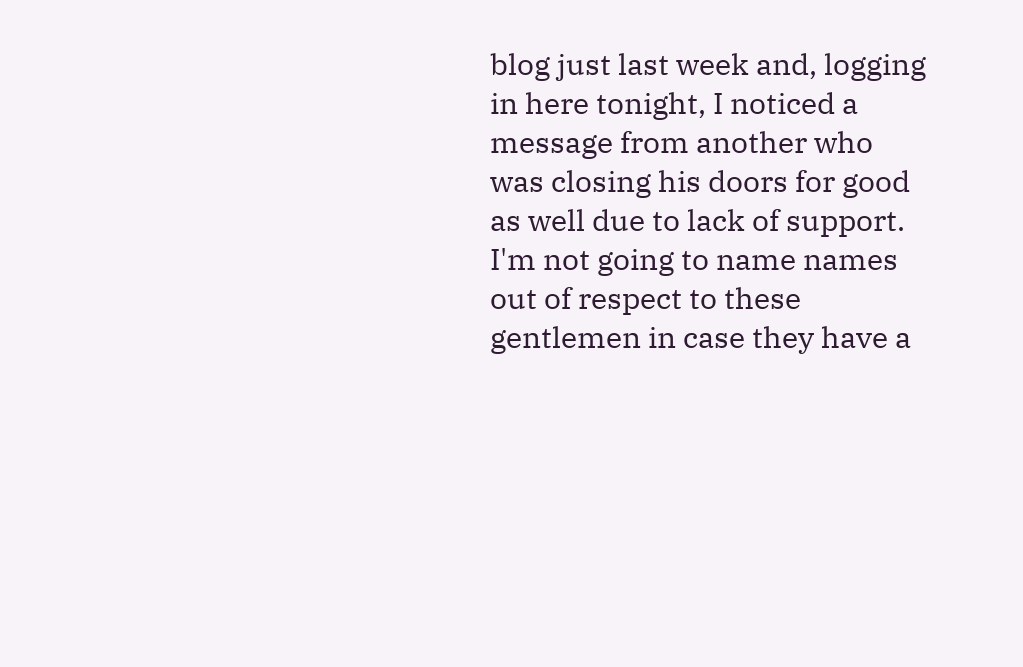blog just last week and, logging in here tonight, I noticed a message from another who was closing his doors for good as well due to lack of support. I'm not going to name names out of respect to these gentlemen in case they have a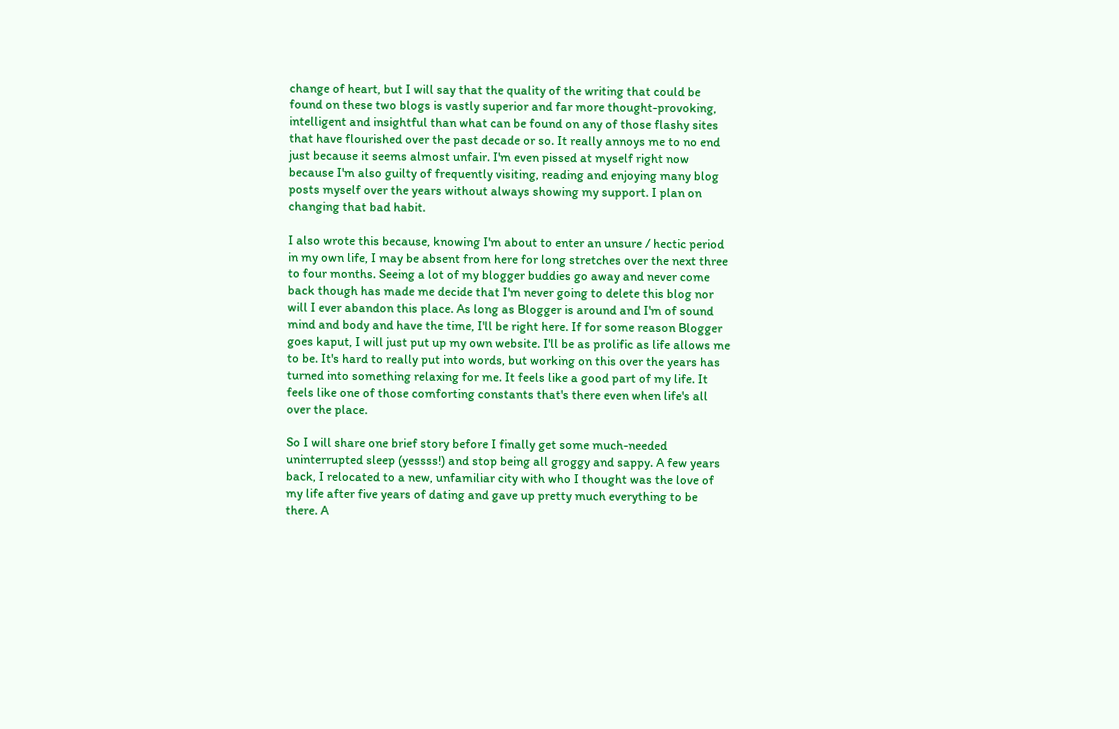change of heart, but I will say that the quality of the writing that could be found on these two blogs is vastly superior and far more thought-provoking, intelligent and insightful than what can be found on any of those flashy sites that have flourished over the past decade or so. It really annoys me to no end just because it seems almost unfair. I'm even pissed at myself right now because I'm also guilty of frequently visiting, reading and enjoying many blog posts myself over the years without always showing my support. I plan on changing that bad habit.

I also wrote this because, knowing I'm about to enter an unsure / hectic period in my own life, I may be absent from here for long stretches over the next three to four months. Seeing a lot of my blogger buddies go away and never come back though has made me decide that I'm never going to delete this blog nor will I ever abandon this place. As long as Blogger is around and I'm of sound mind and body and have the time, I'll be right here. If for some reason Blogger goes kaput, I will just put up my own website. I'll be as prolific as life allows me to be. It's hard to really put into words, but working on this over the years has turned into something relaxing for me. It feels like a good part of my life. It feels like one of those comforting constants that's there even when life's all over the place.

So I will share one brief story before I finally get some much-needed uninterrupted sleep (yessss!) and stop being all groggy and sappy. A few years back, I relocated to a new, unfamiliar city with who I thought was the love of my life after five years of dating and gave up pretty much everything to be there. A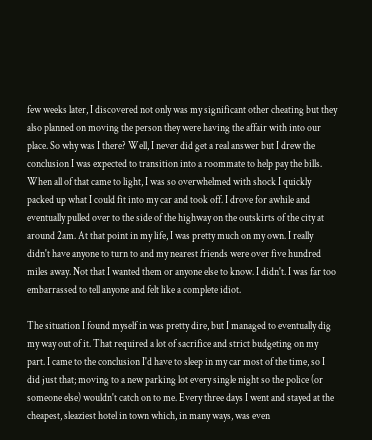few weeks later, I discovered not only was my significant other cheating but they also planned on moving the person they were having the affair with into our place. So why was I there? Well, I never did get a real answer but I drew the conclusion I was expected to transition into a roommate to help pay the bills. When all of that came to light, I was so overwhelmed with shock I quickly packed up what I could fit into my car and took off. I drove for awhile and eventually pulled over to the side of the highway on the outskirts of the city at around 2am. At that point in my life, I was pretty much on my own. I really didn't have anyone to turn to and my nearest friends were over five hundred miles away. Not that I wanted them or anyone else to know. I didn't. I was far too embarrassed to tell anyone and felt like a complete idiot.

The situation I found myself in was pretty dire, but I managed to eventually dig my way out of it. That required a lot of sacrifice and strict budgeting on my part. I came to the conclusion I'd have to sleep in my car most of the time, so I did just that; moving to a new parking lot every single night so the police (or someone else) wouldn't catch on to me. Every three days I went and stayed at the cheapest, sleaziest hotel in town which, in many ways, was even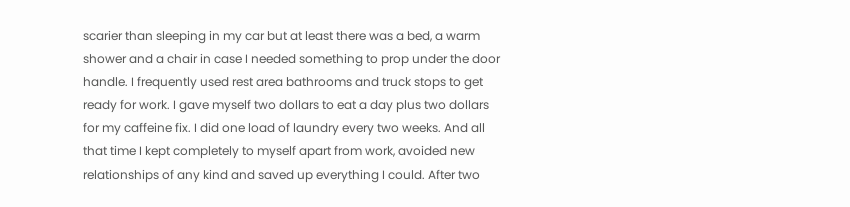scarier than sleeping in my car but at least there was a bed, a warm shower and a chair in case I needed something to prop under the door handle. I frequently used rest area bathrooms and truck stops to get ready for work. I gave myself two dollars to eat a day plus two dollars for my caffeine fix. I did one load of laundry every two weeks. And all that time I kept completely to myself apart from work, avoided new relationships of any kind and saved up everything I could. After two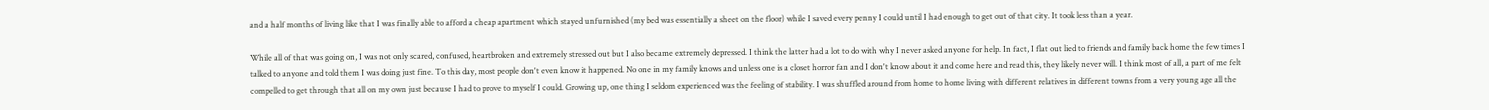and a half months of living like that I was finally able to afford a cheap apartment which stayed unfurnished (my bed was essentially a sheet on the floor) while I saved every penny I could until I had enough to get out of that city. It took less than a year.

While all of that was going on, I was not only scared, confused, heartbroken and extremely stressed out but I also became extremely depressed. I think the latter had a lot to do with why I never asked anyone for help. In fact, I flat out lied to friends and family back home the few times I talked to anyone and told them I was doing just fine. To this day, most people don't even know it happened. No one in my family knows and unless one is a closet horror fan and I don't know about it and come here and read this, they likely never will. I think most of all, a part of me felt compelled to get through that all on my own just because I had to prove to myself I could. Growing up, one thing I seldom experienced was the feeling of stability. I was shuffled around from home to home living with different relatives in different towns from a very young age all the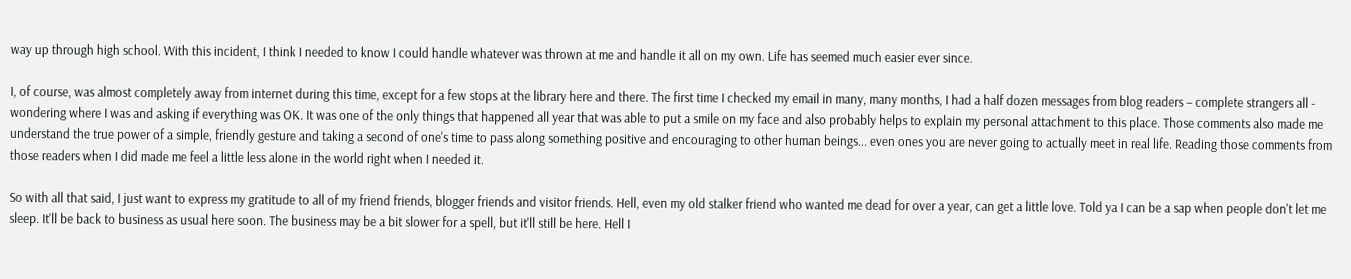way up through high school. With this incident, I think I needed to know I could handle whatever was thrown at me and handle it all on my own. Life has seemed much easier ever since.

I, of course, was almost completely away from internet during this time, except for a few stops at the library here and there. The first time I checked my email in many, many months, I had a half dozen messages from blog readers – complete strangers all - wondering where I was and asking if everything was OK. It was one of the only things that happened all year that was able to put a smile on my face and also probably helps to explain my personal attachment to this place. Those comments also made me understand the true power of a simple, friendly gesture and taking a second of one's time to pass along something positive and encouraging to other human beings... even ones you are never going to actually meet in real life. Reading those comments from those readers when I did made me feel a little less alone in the world right when I needed it.

So with all that said, I just want to express my gratitude to all of my friend friends, blogger friends and visitor friends. Hell, even my old stalker friend who wanted me dead for over a year, can get a little love. Told ya I can be a sap when people don't let me sleep. It'll be back to business as usual here soon. The business may be a bit slower for a spell, but it'll still be here. Hell I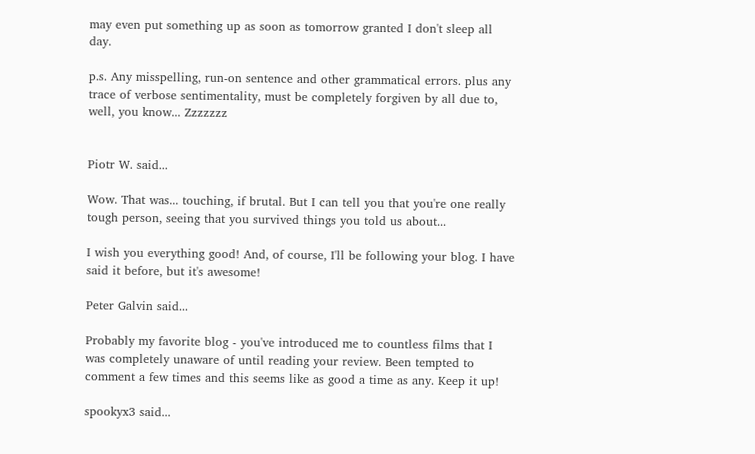may even put something up as soon as tomorrow granted I don't sleep all day.

p.s. Any misspelling, run-on sentence and other grammatical errors. plus any trace of verbose sentimentality, must be completely forgiven by all due to, well, you know... Zzzzzzz


Piotr W. said...

Wow. That was... touching, if brutal. But I can tell you that you're one really tough person, seeing that you survived things you told us about...

I wish you everything good! And, of course, I'll be following your blog. I have said it before, but it's awesome!

Peter Galvin said...

Probably my favorite blog - you've introduced me to countless films that I was completely unaware of until reading your review. Been tempted to comment a few times and this seems like as good a time as any. Keep it up!

spookyx3 said...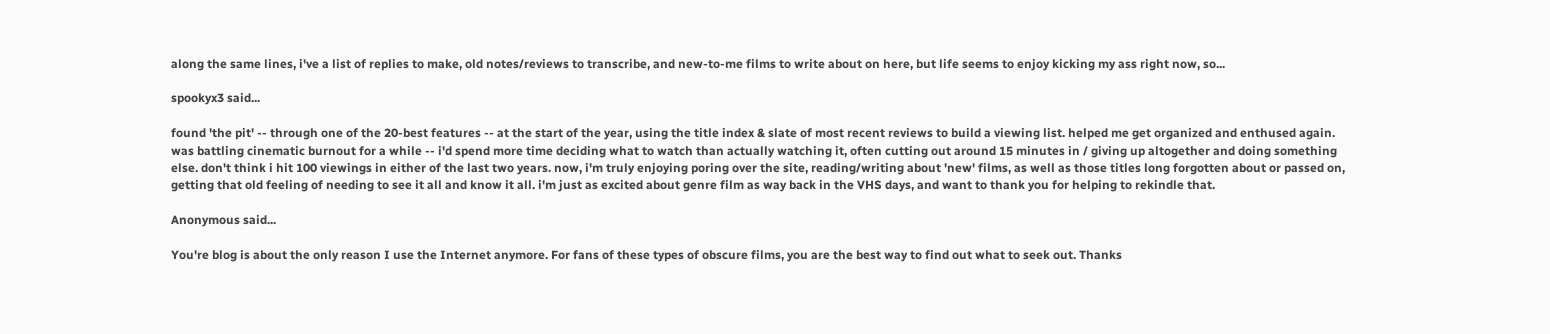along the same lines, i've a list of replies to make, old notes/reviews to transcribe, and new-to-me films to write about on here, but life seems to enjoy kicking my ass right now, so...

spookyx3 said...

found 'the pit' -- through one of the 20-best features -- at the start of the year, using the title index & slate of most recent reviews to build a viewing list. helped me get organized and enthused again. was battling cinematic burnout for a while -- i'd spend more time deciding what to watch than actually watching it, often cutting out around 15 minutes in / giving up altogether and doing something else. don't think i hit 100 viewings in either of the last two years. now, i'm truly enjoying poring over the site, reading/writing about 'new' films, as well as those titles long forgotten about or passed on, getting that old feeling of needing to see it all and know it all. i'm just as excited about genre film as way back in the VHS days, and want to thank you for helping to rekindle that.

Anonymous said...

You're blog is about the only reason I use the Internet anymore. For fans of these types of obscure films, you are the best way to find out what to seek out. Thanks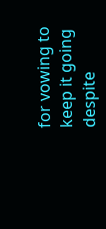for vowing to keep it going despite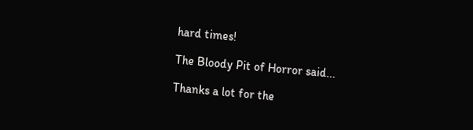hard times!

The Bloody Pit of Horror said...

Thanks a lot for the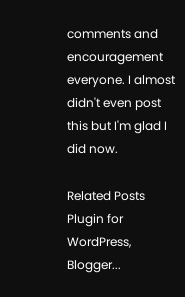comments and encouragement everyone. I almost didn't even post this but I'm glad I did now.

Related Posts Plugin for WordPress, Blogger...